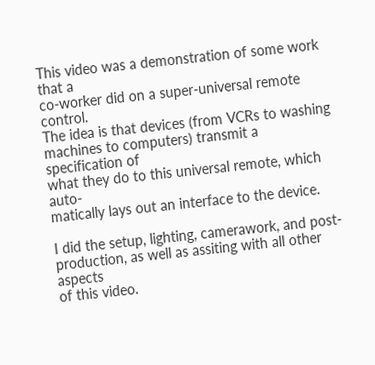This video was a demonstration of some work that a
co-worker did on a super-universal remote control.
The idea is that devices (from VCRs to washing
machines to computers) transmit a specification of
what they do to this universal remote, which auto-
matically lays out an interface to the device.

I did the setup, lighting, camerawork, and post-
production, as well as assiting with all other aspects
of this video.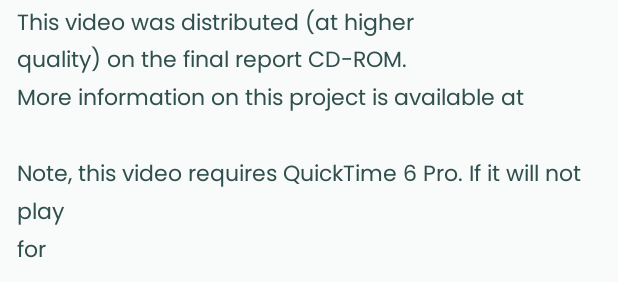This video was distributed (at higher
quality) on the final report CD-ROM.
More information on this project is available at

Note, this video requires QuickTime 6 Pro. If it will not play
for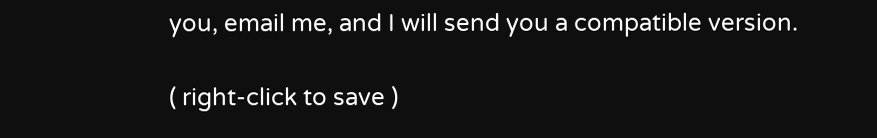you, email me, and I will send you a compatible version.

( right-click to save )